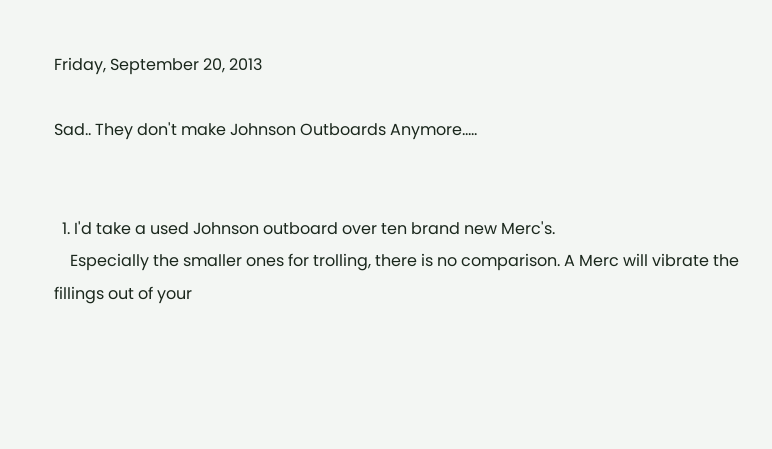Friday, September 20, 2013

Sad.. They don't make Johnson Outboards Anymore.....


  1. I'd take a used Johnson outboard over ten brand new Merc's.
    Especially the smaller ones for trolling, there is no comparison. A Merc will vibrate the fillings out of your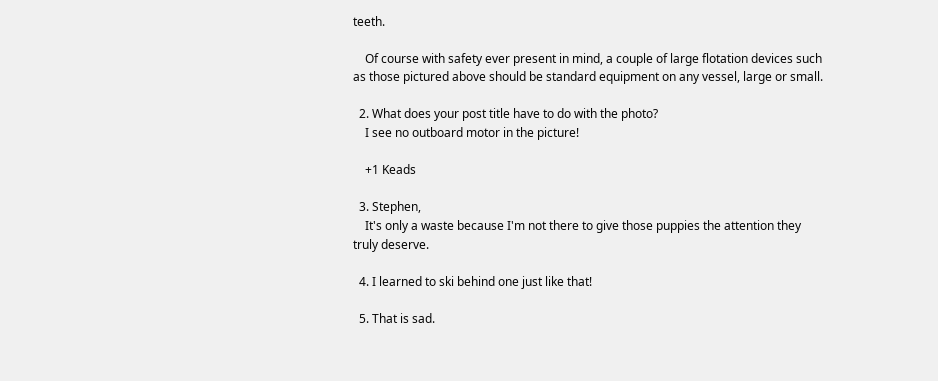teeth.

    Of course with safety ever present in mind, a couple of large flotation devices such as those pictured above should be standard equipment on any vessel, large or small.

  2. What does your post title have to do with the photo?
    I see no outboard motor in the picture!

    +1 Keads

  3. Stephen,
    It's only a waste because I'm not there to give those puppies the attention they truly deserve.

  4. I learned to ski behind one just like that!

  5. That is sad.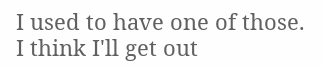I used to have one of those. I think I'll get out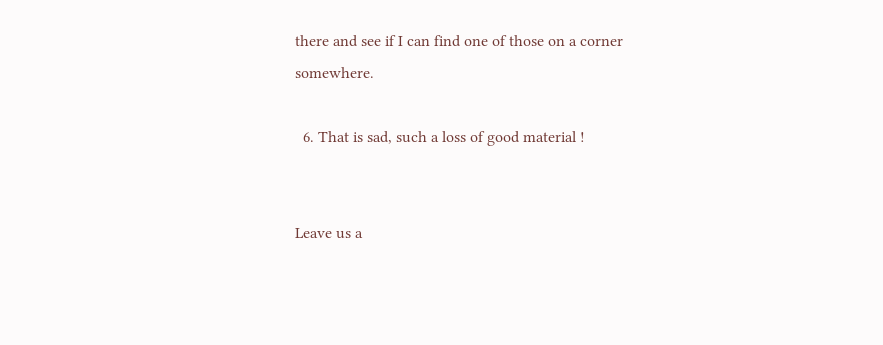there and see if I can find one of those on a corner somewhere.

  6. That is sad, such a loss of good material !


Leave us a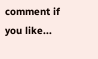comment if you like...